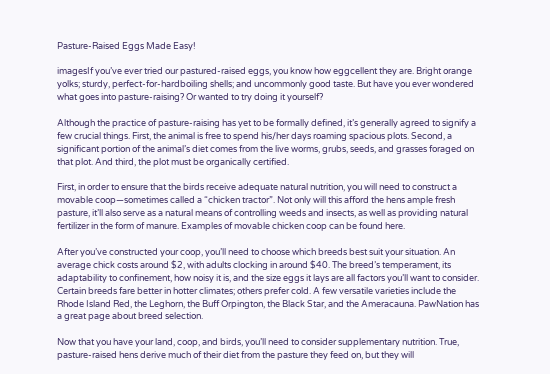Pasture-Raised Eggs Made Easy!

imagesIf you’ve ever tried our pastured-raised eggs, you know how eggcellent they are. Bright orange yolks; sturdy, perfect-for-hardboiling shells; and uncommonly good taste. But have you ever wondered what goes into pasture-raising? Or wanted to try doing it yourself?

Although the practice of pasture-raising has yet to be formally defined, it’s generally agreed to signify a few crucial things. First, the animal is free to spend his/her days roaming spacious plots. Second, a significant portion of the animal’s diet comes from the live worms, grubs, seeds, and grasses foraged on that plot. And third, the plot must be organically certified.

First, in order to ensure that the birds receive adequate natural nutrition, you will need to construct a movable coop—sometimes called a “chicken tractor”. Not only will this afford the hens ample fresh pasture, it’ll also serve as a natural means of controlling weeds and insects, as well as providing natural fertilizer in the form of manure. Examples of movable chicken coop can be found here.

After you’ve constructed your coop, you’ll need to choose which breeds best suit your situation. An average chick costs around $2, with adults clocking in around $40. The breed’s temperament, its adaptability to confinement, how noisy it is, and the size eggs it lays are all factors you’ll want to consider. Certain breeds fare better in hotter climates; others prefer cold. A few versatile varieties include the Rhode Island Red, the Leghorn, the Buff Orpington, the Black Star, and the Ameracauna. PawNation has a great page about breed selection.

Now that you have your land, coop, and birds, you’ll need to consider supplementary nutrition. True, pasture-raised hens derive much of their diet from the pasture they feed on, but they will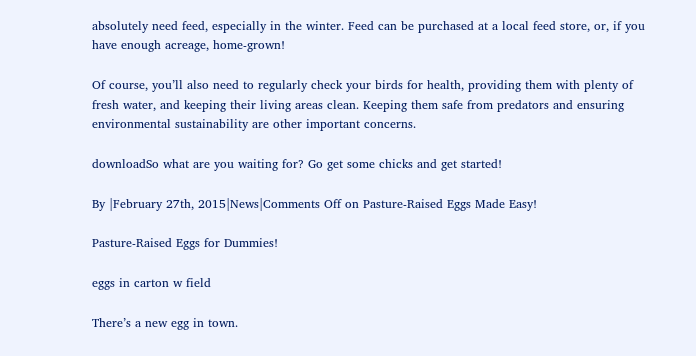absolutely need feed, especially in the winter. Feed can be purchased at a local feed store, or, if you have enough acreage, home-grown!

Of course, you’ll also need to regularly check your birds for health, providing them with plenty of fresh water, and keeping their living areas clean. Keeping them safe from predators and ensuring environmental sustainability are other important concerns.

downloadSo what are you waiting for? Go get some chicks and get started!

By |February 27th, 2015|News|Comments Off on Pasture-Raised Eggs Made Easy!

Pasture-Raised Eggs for Dummies!

eggs in carton w field

There’s a new egg in town.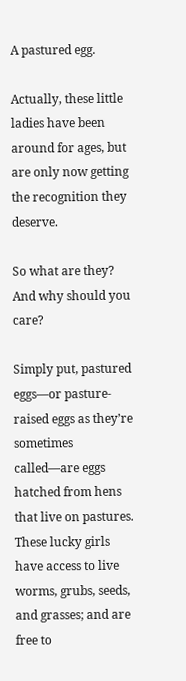A pastured egg.

Actually, these little ladies have been around for ages, but are only now getting the recognition they deserve.

So what are they? And why should you care?

Simply put, pastured eggs—or pasture-raised eggs as they’re sometimes called—are eggs hatched from hens that live on pastures. These lucky girls have access to live worms, grubs, seeds, and grasses; and are free to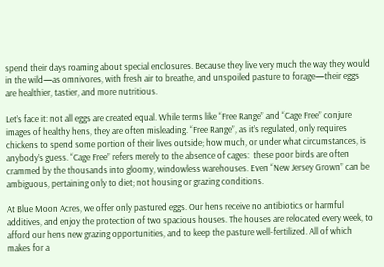spend their days roaming about special enclosures. Because they live very much the way they would in the wild—as omnivores, with fresh air to breathe, and unspoiled pasture to forage—their eggs are healthier, tastier, and more nutritious.

Let’s face it: not all eggs are created equal. While terms like “Free Range” and “Cage Free” conjure images of healthy hens, they are often misleading. “Free Range”, as it’s regulated, only requires chickens to spend some portion of their lives outside; how much, or under what circumstances, is anybody’s guess. “Cage Free” refers merely to the absence of cages:  these poor birds are often crammed by the thousands into gloomy, windowless warehouses. Even “New Jersey Grown” can be ambiguous, pertaining only to diet; not housing or grazing conditions.

At Blue Moon Acres, we offer only pastured eggs. Our hens receive no antibiotics or harmful additives, and enjoy the protection of two spacious houses. The houses are relocated every week, to afford our hens new grazing opportunities, and to keep the pasture well-fertilized. All of which makes for a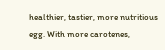healthier, tastier, more nutritious egg. With more carotenes,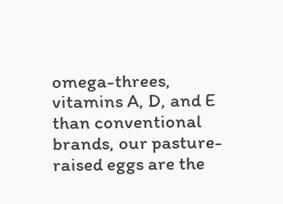omega-threes, vitamins A, D, and E than conventional brands, our pasture-raised eggs are the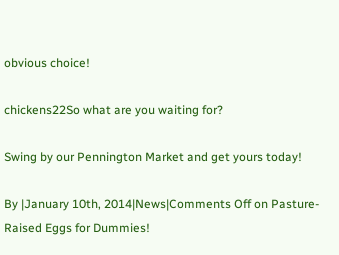obvious choice!

chickens22So what are you waiting for?

Swing by our Pennington Market and get yours today!

By |January 10th, 2014|News|Comments Off on Pasture-Raised Eggs for Dummies!